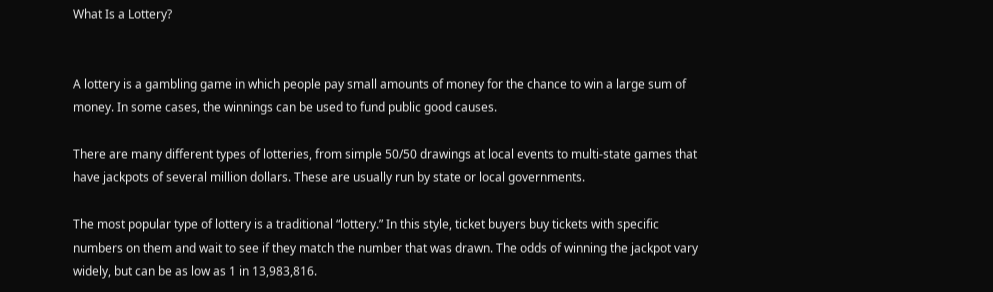What Is a Lottery?


A lottery is a gambling game in which people pay small amounts of money for the chance to win a large sum of money. In some cases, the winnings can be used to fund public good causes.

There are many different types of lotteries, from simple 50/50 drawings at local events to multi-state games that have jackpots of several million dollars. These are usually run by state or local governments.

The most popular type of lottery is a traditional “lottery.” In this style, ticket buyers buy tickets with specific numbers on them and wait to see if they match the number that was drawn. The odds of winning the jackpot vary widely, but can be as low as 1 in 13,983,816.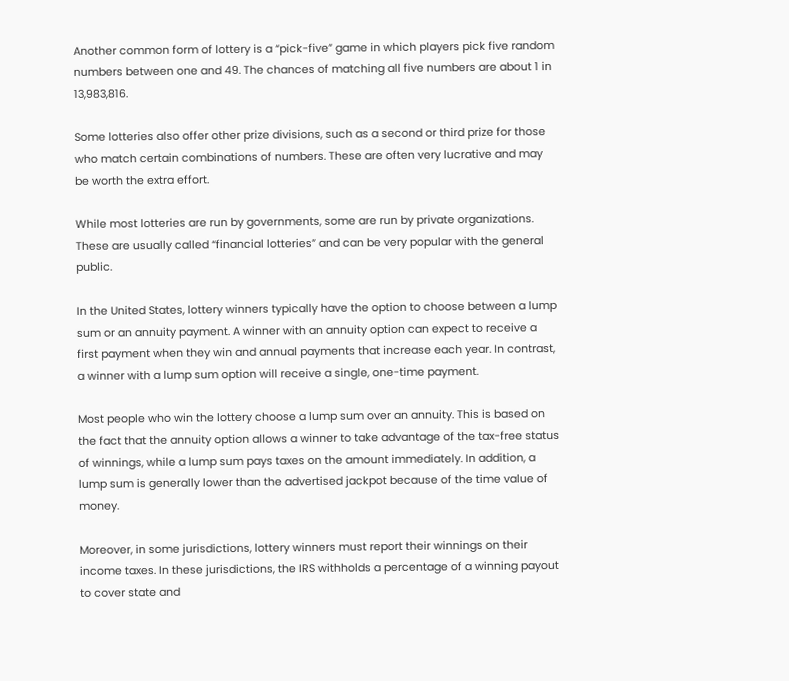Another common form of lottery is a “pick-five” game in which players pick five random numbers between one and 49. The chances of matching all five numbers are about 1 in 13,983,816.

Some lotteries also offer other prize divisions, such as a second or third prize for those who match certain combinations of numbers. These are often very lucrative and may be worth the extra effort.

While most lotteries are run by governments, some are run by private organizations. These are usually called “financial lotteries” and can be very popular with the general public.

In the United States, lottery winners typically have the option to choose between a lump sum or an annuity payment. A winner with an annuity option can expect to receive a first payment when they win and annual payments that increase each year. In contrast, a winner with a lump sum option will receive a single, one-time payment.

Most people who win the lottery choose a lump sum over an annuity. This is based on the fact that the annuity option allows a winner to take advantage of the tax-free status of winnings, while a lump sum pays taxes on the amount immediately. In addition, a lump sum is generally lower than the advertised jackpot because of the time value of money.

Moreover, in some jurisdictions, lottery winners must report their winnings on their income taxes. In these jurisdictions, the IRS withholds a percentage of a winning payout to cover state and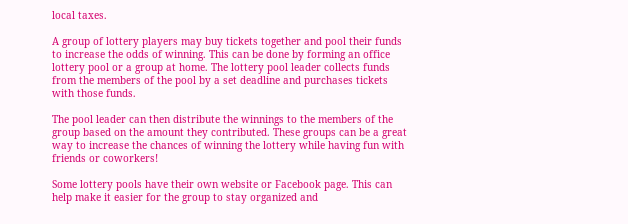local taxes.

A group of lottery players may buy tickets together and pool their funds to increase the odds of winning. This can be done by forming an office lottery pool or a group at home. The lottery pool leader collects funds from the members of the pool by a set deadline and purchases tickets with those funds.

The pool leader can then distribute the winnings to the members of the group based on the amount they contributed. These groups can be a great way to increase the chances of winning the lottery while having fun with friends or coworkers!

Some lottery pools have their own website or Facebook page. This can help make it easier for the group to stay organized and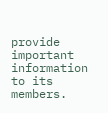provide important information to its members.